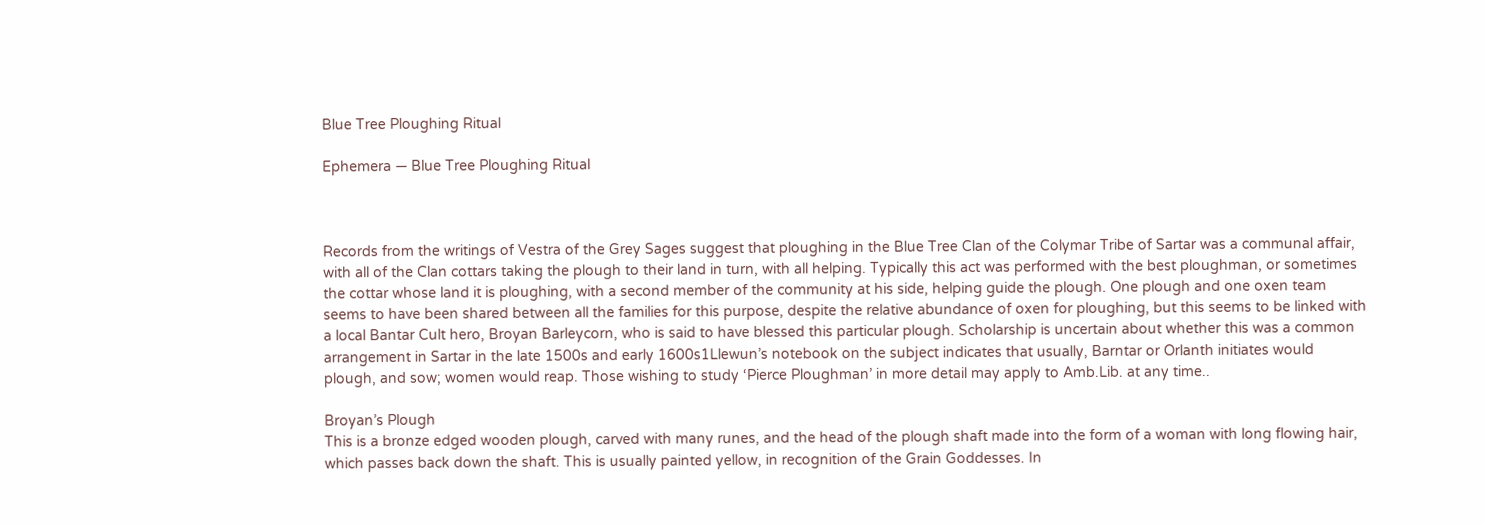Blue Tree Ploughing Ritual

Ephemera — Blue Tree Ploughing Ritual



Records from the writings of Vestra of the Grey Sages suggest that ploughing in the Blue Tree Clan of the Colymar Tribe of Sartar was a communal affair, with all of the Clan cottars taking the plough to their land in turn, with all helping. Typically this act was performed with the best ploughman, or sometimes the cottar whose land it is ploughing, with a second member of the community at his side, helping guide the plough. One plough and one oxen team seems to have been shared between all the families for this purpose, despite the relative abundance of oxen for ploughing, but this seems to be linked with a local Bantar Cult hero, Broyan Barleycorn, who is said to have blessed this particular plough. Scholarship is uncertain about whether this was a common arrangement in Sartar in the late 1500s and early 1600s1Llewun’s notebook on the subject indicates that usually, Barntar or Orlanth initiates would plough, and sow; women would reap. Those wishing to study ‘Pierce Ploughman’ in more detail may apply to Amb.Lib. at any time..

Broyan’s Plough
This is a bronze edged wooden plough, carved with many runes, and the head of the plough shaft made into the form of a woman with long flowing hair, which passes back down the shaft. This is usually painted yellow, in recognition of the Grain Goddesses. In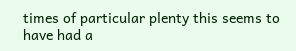times of particular plenty this seems to have had a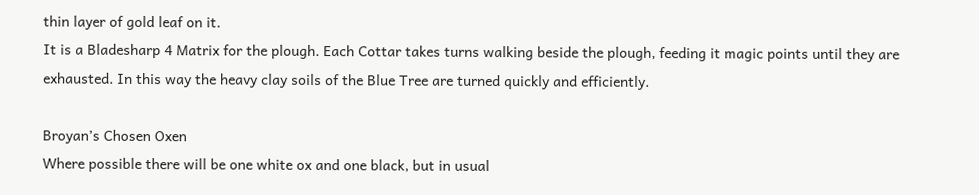thin layer of gold leaf on it.
It is a Bladesharp 4 Matrix for the plough. Each Cottar takes turns walking beside the plough, feeding it magic points until they are exhausted. In this way the heavy clay soils of the Blue Tree are turned quickly and efficiently.

Broyan’s Chosen Oxen
Where possible there will be one white ox and one black, but in usual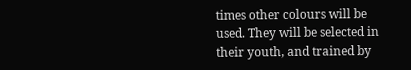times other colours will be used. They will be selected in their youth, and trained by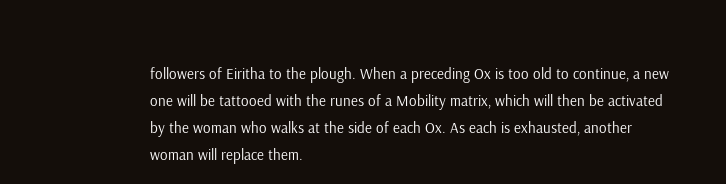followers of Eiritha to the plough. When a preceding Ox is too old to continue, a new one will be tattooed with the runes of a Mobility matrix, which will then be activated by the woman who walks at the side of each Ox. As each is exhausted, another woman will replace them.